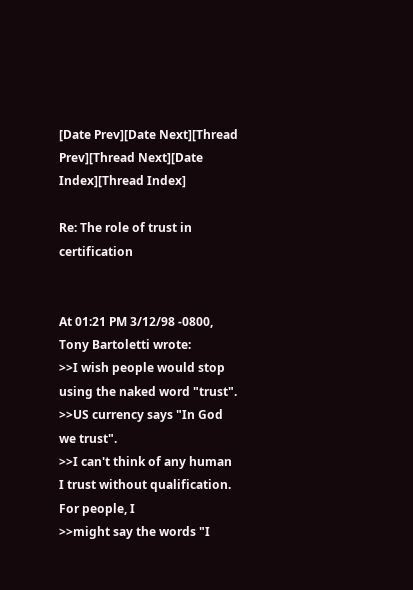[Date Prev][Date Next][Thread Prev][Thread Next][Date Index][Thread Index]

Re: The role of trust in certification


At 01:21 PM 3/12/98 -0800, Tony Bartoletti wrote:
>>I wish people would stop using the naked word "trust".
>>US currency says "In God we trust".
>>I can't think of any human I trust without qualification.  For people, I
>>might say the words "I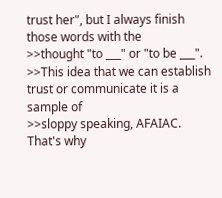trust her", but I always finish those words with the
>>thought "to ___" or "to be ___".
>>This idea that we can establish trust or communicate it is a sample of
>>sloppy speaking, AFAIAC.  That's why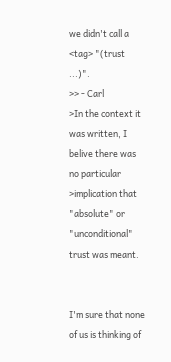we didn't call a <tag> "(trust ...)".
>> - Carl
>In the context it was written, I belive there was no particular
>implication that "absolute" or "unconditional" trust was meant.


I'm sure that none of us is thinking of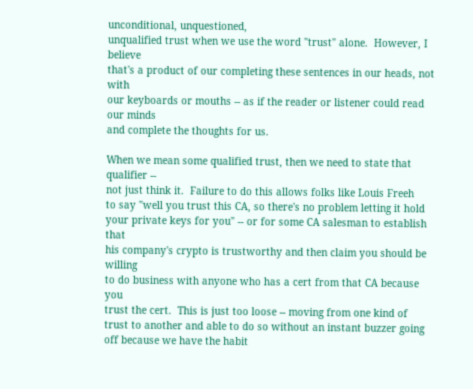unconditional, unquestioned,
unqualified trust when we use the word "trust" alone.  However, I believe
that's a product of our completing these sentences in our heads, not with
our keyboards or mouths -- as if the reader or listener could read our minds
and complete the thoughts for us.

When we mean some qualified trust, then we need to state that qualifier --
not just think it.  Failure to do this allows folks like Louis Freeh
to say "well you trust this CA, so there's no problem letting it hold
your private keys for you" -- or for some CA salesman to establish that
his company's crypto is trustworthy and then claim you should be willing
to do business with anyone who has a cert from that CA because you
trust the cert.  This is just too loose -- moving from one kind of
trust to another and able to do so without an instant buzzer going
off because we have the habit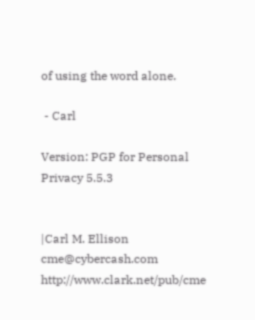of using the word alone.

 - Carl

Version: PGP for Personal Privacy 5.5.3


|Carl M. Ellison  cme@cybercash.com   http://www.clark.net/pub/cme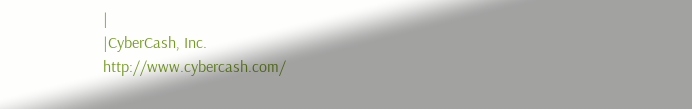|
|CyberCash, Inc.                      http://www.cybercash.com/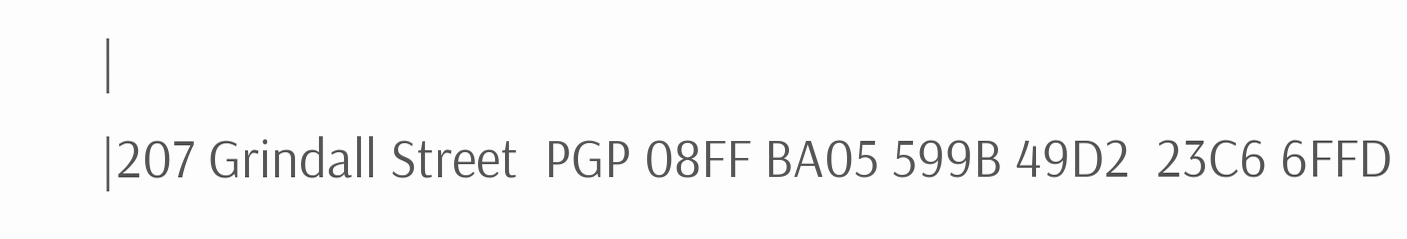|
|207 Grindall Street  PGP 08FF BA05 599B 49D2  23C6 6FFD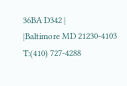36BA D342 |
|Baltimore MD 21230-4103  T:(410) 727-4288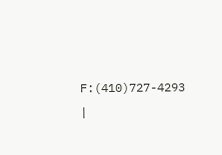F:(410)727-4293        |